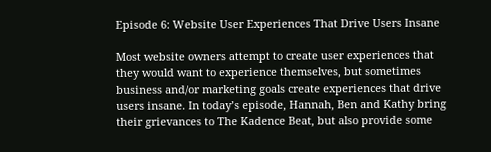Episode 6: Website User Experiences That Drive Users Insane

Most website owners attempt to create user experiences that they would want to experience themselves, but sometimes business and/or marketing goals create experiences that drive users insane. In today’s episode, Hannah, Ben and Kathy bring their grievances to The Kadence Beat, but also provide some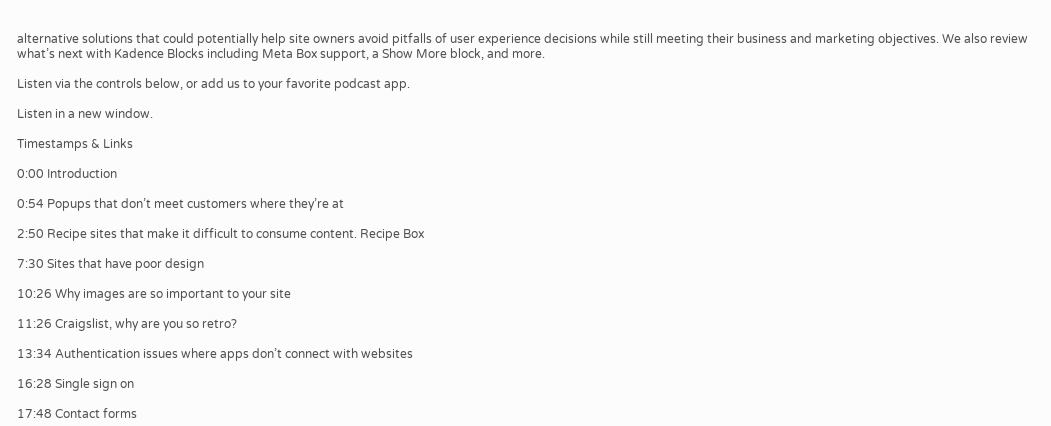alternative solutions that could potentially help site owners avoid pitfalls of user experience decisions while still meeting their business and marketing objectives. We also review what’s next with Kadence Blocks including Meta Box support, a Show More block, and more.

Listen via the controls below, or add us to your favorite podcast app.

Listen in a new window.

Timestamps & Links

0:00 Introduction

0:54 Popups that don’t meet customers where they’re at

2:50 Recipe sites that make it difficult to consume content. Recipe Box

7:30 Sites that have poor design

10:26 Why images are so important to your site

11:26 Craigslist, why are you so retro?

13:34 Authentication issues where apps don’t connect with websites

16:28 Single sign on

17:48 Contact forms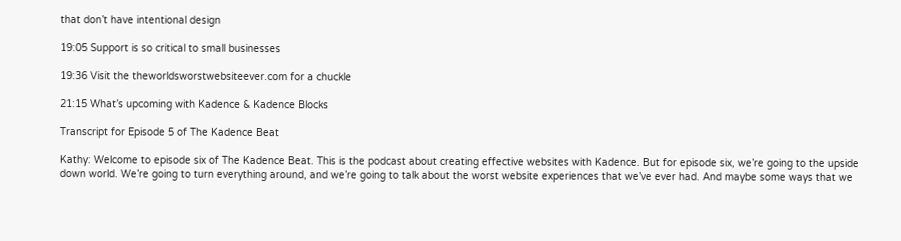that don’t have intentional design

19:05 Support is so critical to small businesses

19:36 Visit the theworldsworstwebsiteever.com for a chuckle

21:15 What’s upcoming with Kadence & Kadence Blocks

Transcript for Episode 5 of The Kadence Beat

Kathy: Welcome to episode six of The Kadence Beat. This is the podcast about creating effective websites with Kadence. But for episode six, we’re going to the upside down world. We’re going to turn everything around, and we’re going to talk about the worst website experiences that we’ve ever had. And maybe some ways that we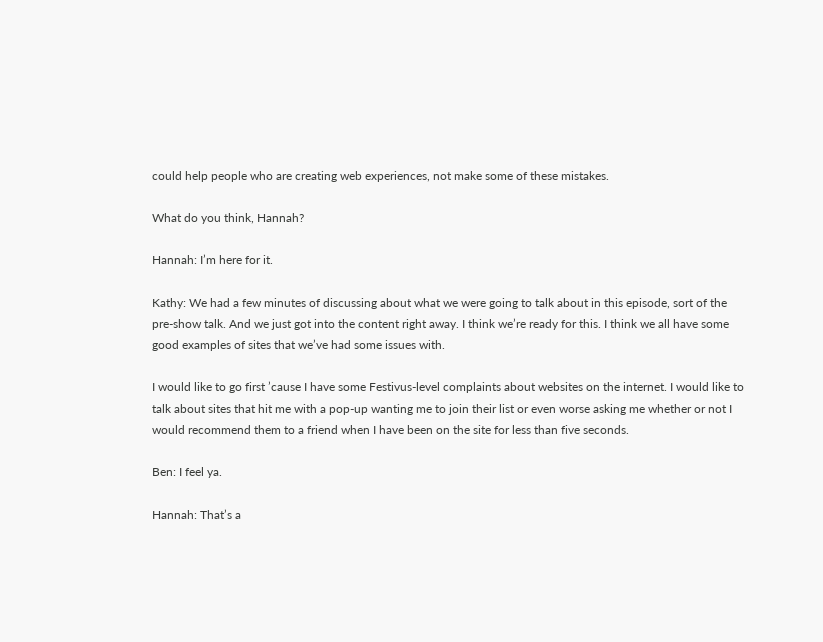could help people who are creating web experiences, not make some of these mistakes.

What do you think, Hannah?

Hannah: I’m here for it.

Kathy: We had a few minutes of discussing about what we were going to talk about in this episode, sort of the pre-show talk. And we just got into the content right away. I think we’re ready for this. I think we all have some good examples of sites that we’ve had some issues with.

I would like to go first ’cause I have some Festivus-level complaints about websites on the internet. I would like to talk about sites that hit me with a pop-up wanting me to join their list or even worse asking me whether or not I would recommend them to a friend when I have been on the site for less than five seconds.

Ben: I feel ya.

Hannah: That’s a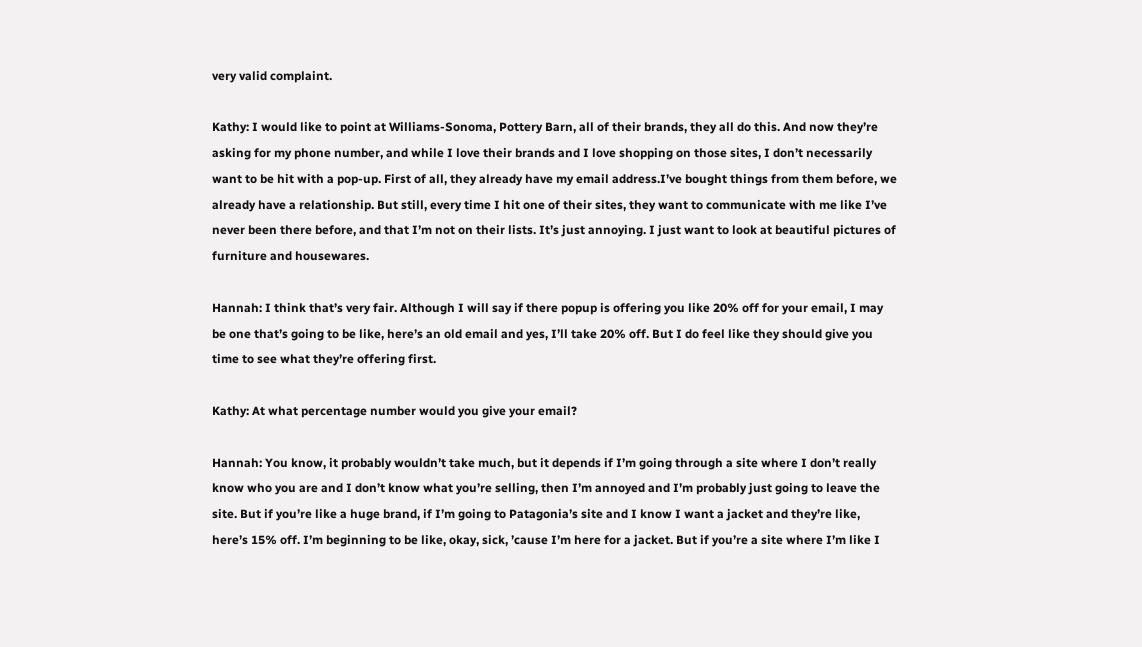very valid complaint.

Kathy: I would like to point at Williams-Sonoma, Pottery Barn, all of their brands, they all do this. And now they’re asking for my phone number, and while I love their brands and I love shopping on those sites, I don’t necessarily want to be hit with a pop-up. First of all, they already have my email address.I’ve bought things from them before, we already have a relationship. But still, every time I hit one of their sites, they want to communicate with me like I’ve never been there before, and that I’m not on their lists. It’s just annoying. I just want to look at beautiful pictures of furniture and housewares.

Hannah: I think that’s very fair. Although I will say if there popup is offering you like 20% off for your email, I may be one that’s going to be like, here’s an old email and yes, I’ll take 20% off. But I do feel like they should give you time to see what they’re offering first.

Kathy: At what percentage number would you give your email?

Hannah: You know, it probably wouldn’t take much, but it depends if I’m going through a site where I don’t really know who you are and I don’t know what you’re selling, then I’m annoyed and I’m probably just going to leave the site. But if you’re like a huge brand, if I’m going to Patagonia’s site and I know I want a jacket and they’re like, here’s 15% off. I’m beginning to be like, okay, sick, ’cause I’m here for a jacket. But if you’re a site where I’m like I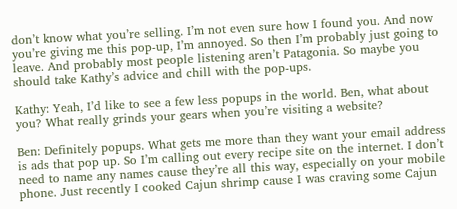don’t know what you’re selling. I’m not even sure how I found you. And now you’re giving me this pop-up, I’m annoyed. So then I’m probably just going to leave. And probably most people listening aren’t Patagonia. So maybe you should take Kathy’s advice and chill with the pop-ups.

Kathy: Yeah, I’d like to see a few less popups in the world. Ben, what about you? What really grinds your gears when you’re visiting a website?

Ben: Definitely popups. What gets me more than they want your email address is ads that pop up. So I’m calling out every recipe site on the internet. I don’t need to name any names cause they’re all this way, especially on your mobile phone. Just recently I cooked Cajun shrimp cause I was craving some Cajun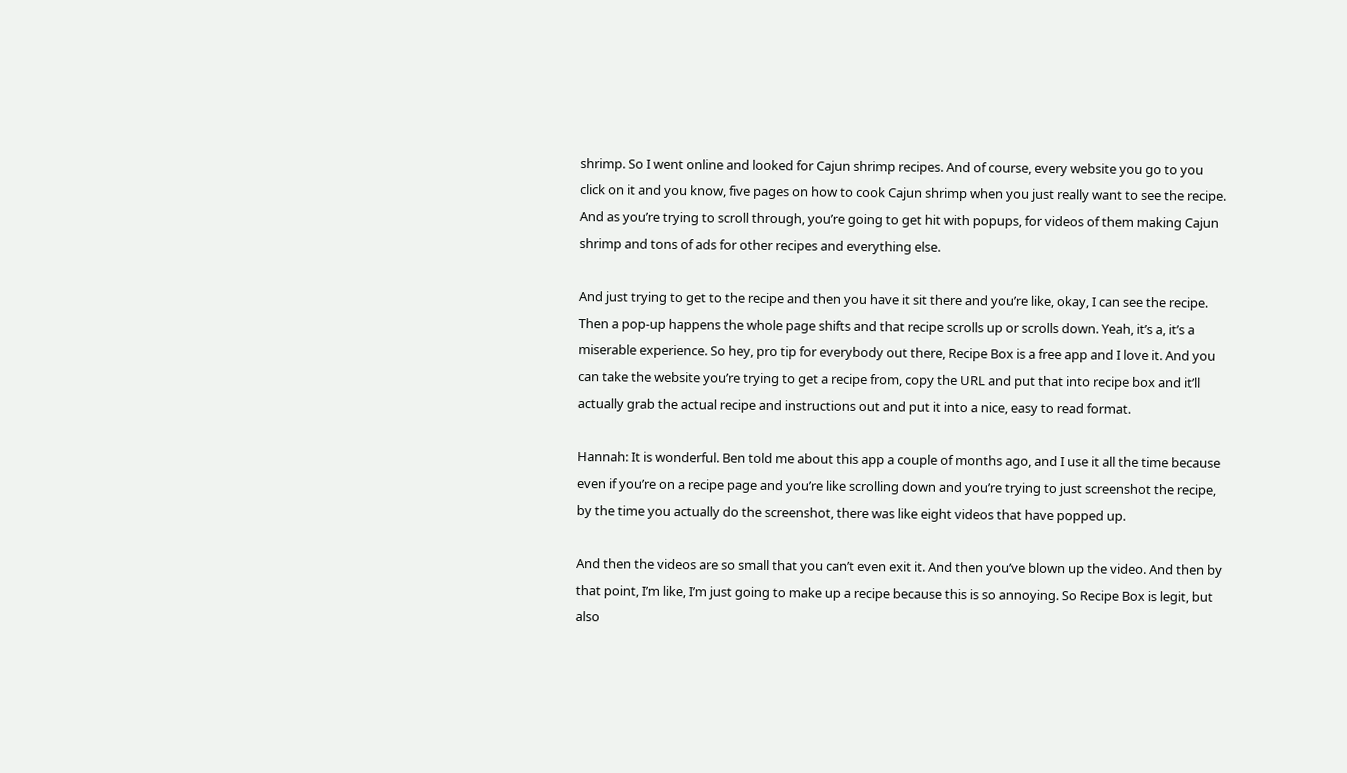shrimp. So I went online and looked for Cajun shrimp recipes. And of course, every website you go to you click on it and you know, five pages on how to cook Cajun shrimp when you just really want to see the recipe. And as you’re trying to scroll through, you’re going to get hit with popups, for videos of them making Cajun shrimp and tons of ads for other recipes and everything else.

And just trying to get to the recipe and then you have it sit there and you’re like, okay, I can see the recipe. Then a pop-up happens the whole page shifts and that recipe scrolls up or scrolls down. Yeah, it’s a, it’s a miserable experience. So hey, pro tip for everybody out there, Recipe Box is a free app and I love it. And you can take the website you’re trying to get a recipe from, copy the URL and put that into recipe box and it’ll actually grab the actual recipe and instructions out and put it into a nice, easy to read format.

Hannah: It is wonderful. Ben told me about this app a couple of months ago, and I use it all the time because even if you’re on a recipe page and you’re like scrolling down and you’re trying to just screenshot the recipe, by the time you actually do the screenshot, there was like eight videos that have popped up.

And then the videos are so small that you can’t even exit it. And then you’ve blown up the video. And then by that point, I’m like, I’m just going to make up a recipe because this is so annoying. So Recipe Box is legit, but also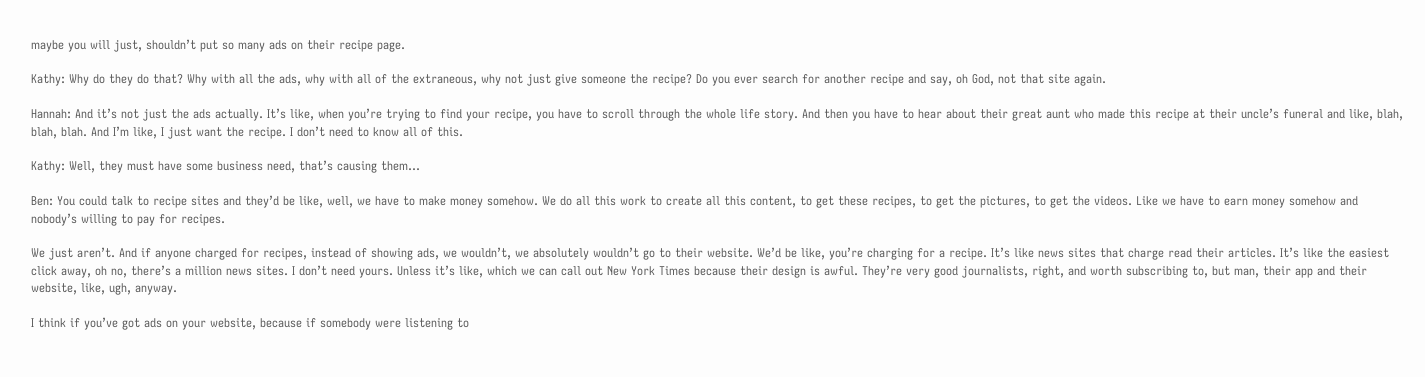maybe you will just, shouldn’t put so many ads on their recipe page.

Kathy: Why do they do that? Why with all the ads, why with all of the extraneous, why not just give someone the recipe? Do you ever search for another recipe and say, oh God, not that site again.

Hannah: And it’s not just the ads actually. It’s like, when you’re trying to find your recipe, you have to scroll through the whole life story. And then you have to hear about their great aunt who made this recipe at their uncle’s funeral and like, blah, blah, blah. And I’m like, I just want the recipe. I don’t need to know all of this.

Kathy: Well, they must have some business need, that’s causing them…

Ben: You could talk to recipe sites and they’d be like, well, we have to make money somehow. We do all this work to create all this content, to get these recipes, to get the pictures, to get the videos. Like we have to earn money somehow and nobody’s willing to pay for recipes.

We just aren’t. And if anyone charged for recipes, instead of showing ads, we wouldn’t, we absolutely wouldn’t go to their website. We’d be like, you’re charging for a recipe. It’s like news sites that charge read their articles. It’s like the easiest click away, oh no, there’s a million news sites. I don’t need yours. Unless it’s like, which we can call out New York Times because their design is awful. They’re very good journalists, right, and worth subscribing to, but man, their app and their website, like, ugh, anyway.

I think if you’ve got ads on your website, because if somebody were listening to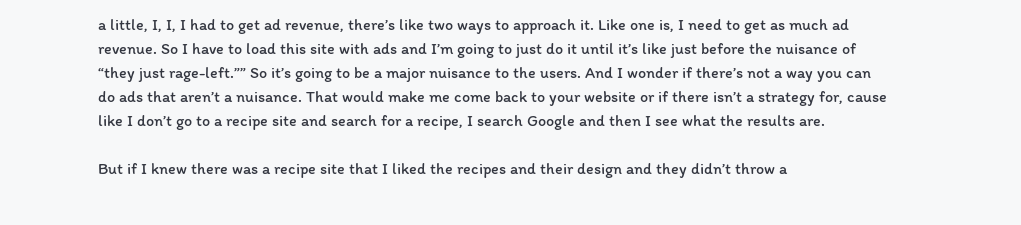a little, I, I, I had to get ad revenue, there’s like two ways to approach it. Like one is, I need to get as much ad revenue. So I have to load this site with ads and I’m going to just do it until it’s like just before the nuisance of “they just rage-left.”” So it’s going to be a major nuisance to the users. And I wonder if there’s not a way you can do ads that aren’t a nuisance. That would make me come back to your website or if there isn’t a strategy for, cause like I don’t go to a recipe site and search for a recipe, I search Google and then I see what the results are.

But if I knew there was a recipe site that I liked the recipes and their design and they didn’t throw a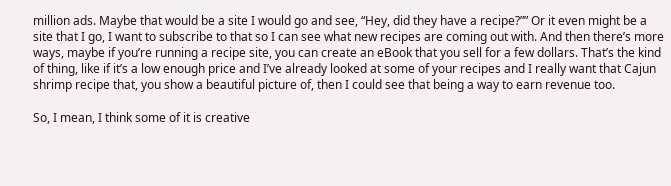million ads. Maybe that would be a site I would go and see, “Hey, did they have a recipe?”” Or it even might be a site that I go, I want to subscribe to that so I can see what new recipes are coming out with. And then there’s more ways, maybe if you’re running a recipe site, you can create an eBook that you sell for a few dollars. That’s the kind of thing, like if it’s a low enough price and I’ve already looked at some of your recipes and I really want that Cajun shrimp recipe that, you show a beautiful picture of, then I could see that being a way to earn revenue too.

So, I mean, I think some of it is creative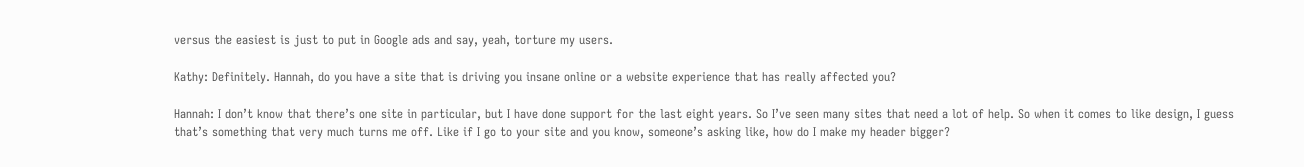versus the easiest is just to put in Google ads and say, yeah, torture my users.

Kathy: Definitely. Hannah, do you have a site that is driving you insane online or a website experience that has really affected you?

Hannah: I don’t know that there’s one site in particular, but I have done support for the last eight years. So I’ve seen many sites that need a lot of help. So when it comes to like design, I guess that’s something that very much turns me off. Like if I go to your site and you know, someone’s asking like, how do I make my header bigger?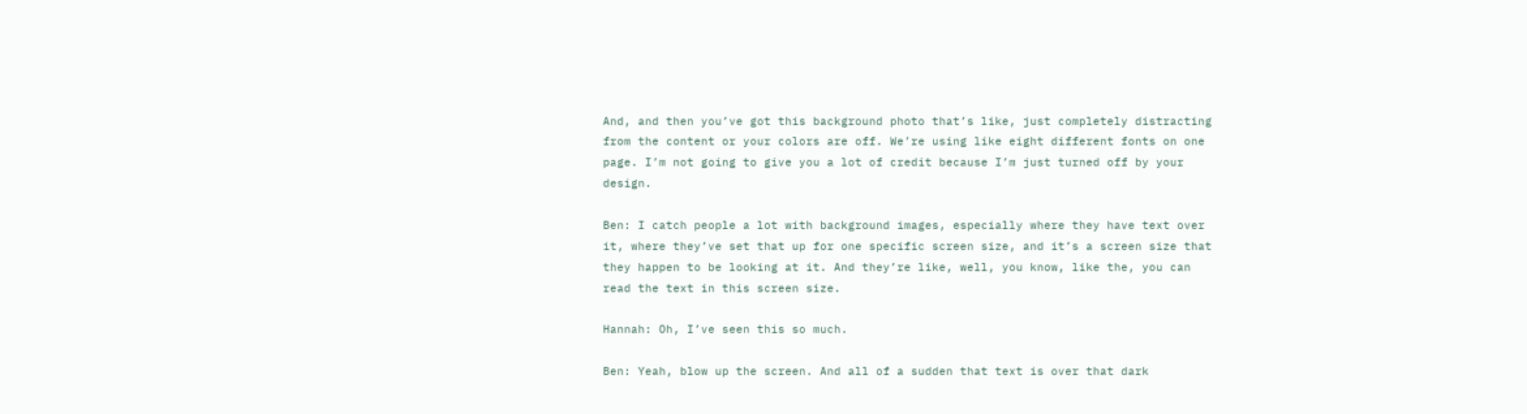And, and then you’ve got this background photo that’s like, just completely distracting from the content or your colors are off. We’re using like eight different fonts on one page. I’m not going to give you a lot of credit because I’m just turned off by your design.

Ben: I catch people a lot with background images, especially where they have text over it, where they’ve set that up for one specific screen size, and it’s a screen size that they happen to be looking at it. And they’re like, well, you know, like the, you can read the text in this screen size.

Hannah: Oh, I’ve seen this so much.

Ben: Yeah, blow up the screen. And all of a sudden that text is over that dark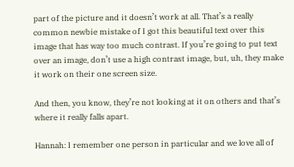part of the picture and it doesn’t work at all. That’s a really common newbie mistake of I got this beautiful text over this image that has way too much contrast. If you’re going to put text over an image, don’t use a high contrast image, but, uh, they make it work on their one screen size.

And then, you know, they’re not looking at it on others and that’s where it really falls apart.

Hannah: I remember one person in particular and we love all of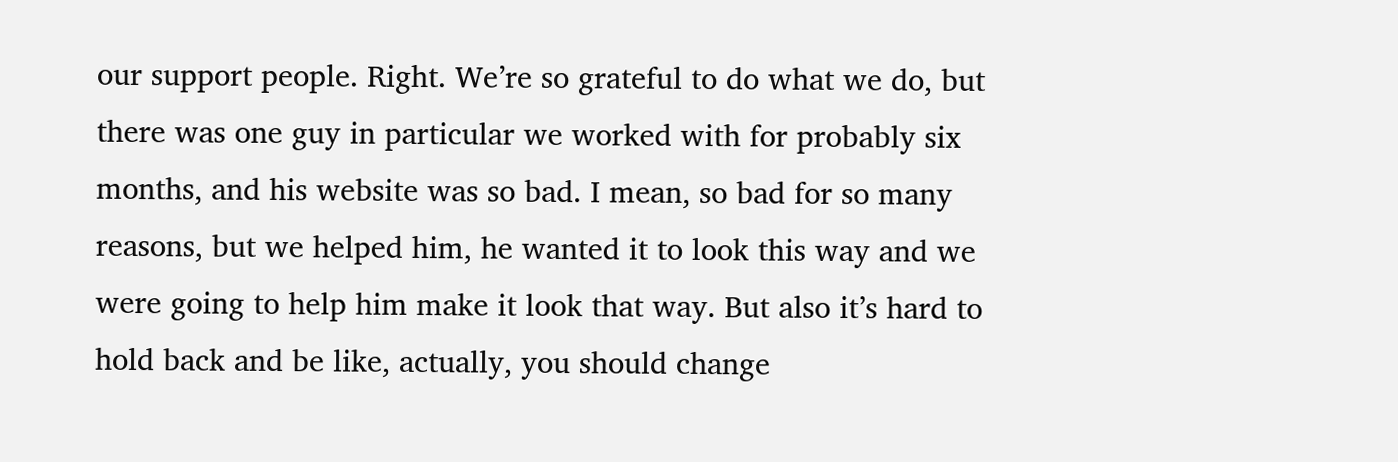our support people. Right. We’re so grateful to do what we do, but there was one guy in particular we worked with for probably six months, and his website was so bad. I mean, so bad for so many reasons, but we helped him, he wanted it to look this way and we were going to help him make it look that way. But also it’s hard to hold back and be like, actually, you should change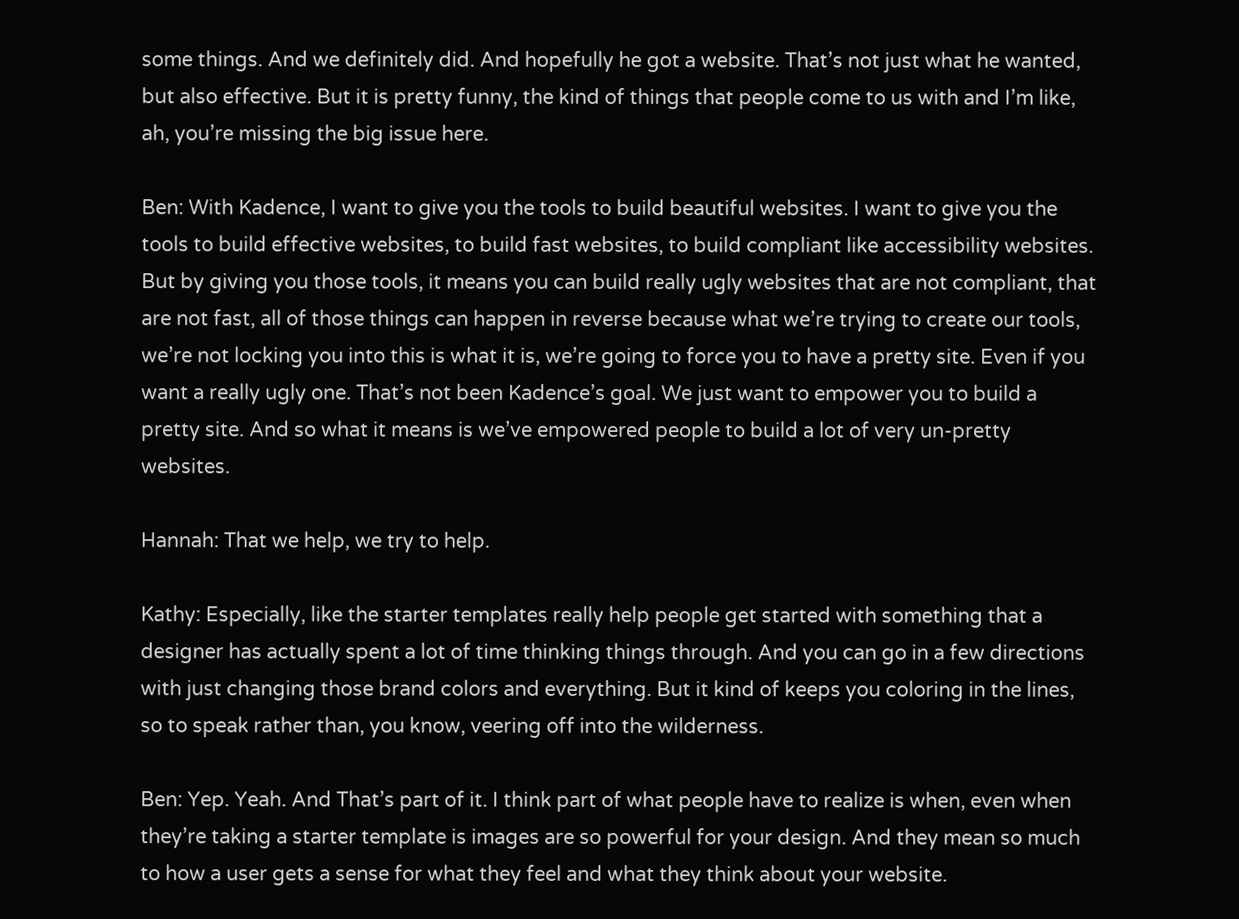some things. And we definitely did. And hopefully he got a website. That’s not just what he wanted, but also effective. But it is pretty funny, the kind of things that people come to us with and I’m like, ah, you’re missing the big issue here.

Ben: With Kadence, I want to give you the tools to build beautiful websites. I want to give you the tools to build effective websites, to build fast websites, to build compliant like accessibility websites. But by giving you those tools, it means you can build really ugly websites that are not compliant, that are not fast, all of those things can happen in reverse because what we’re trying to create our tools, we’re not locking you into this is what it is, we’re going to force you to have a pretty site. Even if you want a really ugly one. That’s not been Kadence’s goal. We just want to empower you to build a pretty site. And so what it means is we’ve empowered people to build a lot of very un-pretty websites.

Hannah: That we help, we try to help.

Kathy: Especially, like the starter templates really help people get started with something that a designer has actually spent a lot of time thinking things through. And you can go in a few directions with just changing those brand colors and everything. But it kind of keeps you coloring in the lines, so to speak rather than, you know, veering off into the wilderness.

Ben: Yep. Yeah. And That’s part of it. I think part of what people have to realize is when, even when they’re taking a starter template is images are so powerful for your design. And they mean so much to how a user gets a sense for what they feel and what they think about your website.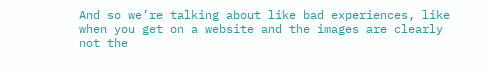And so we’re talking about like bad experiences, like when you get on a website and the images are clearly not the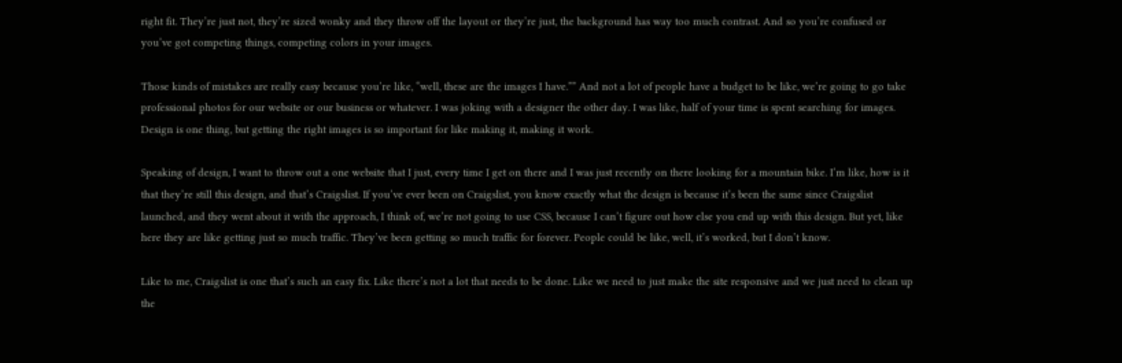right fit. They’re just not, they’re sized wonky and they throw off the layout or they’re just, the background has way too much contrast. And so you’re confused or you’ve got competing things, competing colors in your images.

Those kinds of mistakes are really easy because you’re like, “well, these are the images I have.”” And not a lot of people have a budget to be like, we’re going to go take professional photos for our website or our business or whatever. I was joking with a designer the other day. I was like, half of your time is spent searching for images. Design is one thing, but getting the right images is so important for like making it, making it work.

Speaking of design, I want to throw out a one website that I just, every time I get on there and I was just recently on there looking for a mountain bike. I’m like, how is it that they’re still this design, and that’s Craigslist. If you’ve ever been on Craigslist, you know exactly what the design is because it’s been the same since Craigslist launched, and they went about it with the approach, I think of, we’re not going to use CSS, because I can’t figure out how else you end up with this design. But yet, like here they are like getting just so much traffic. They’ve been getting so much traffic for forever. People could be like, well, it’s worked, but I don’t know.

Like to me, Craigslist is one that’s such an easy fix. Like there’s not a lot that needs to be done. Like we need to just make the site responsive and we just need to clean up the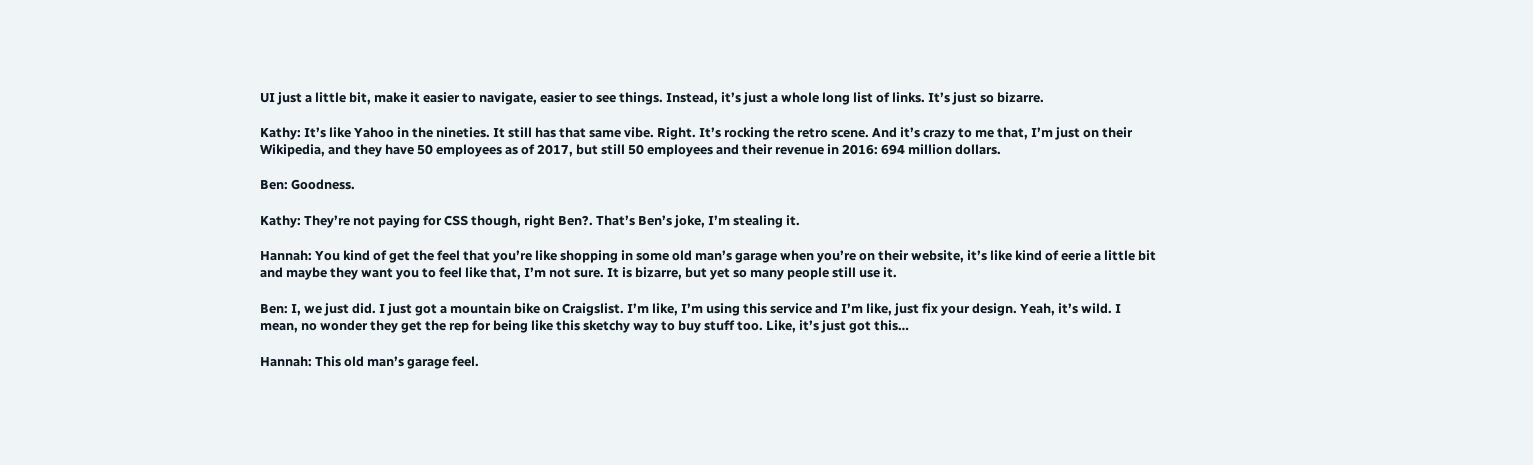UI just a little bit, make it easier to navigate, easier to see things. Instead, it’s just a whole long list of links. It’s just so bizarre.

Kathy: It’s like Yahoo in the nineties. It still has that same vibe. Right. It’s rocking the retro scene. And it’s crazy to me that, I’m just on their Wikipedia, and they have 50 employees as of 2017, but still 50 employees and their revenue in 2016: 694 million dollars.

Ben: Goodness.

Kathy: They’re not paying for CSS though, right Ben?. That’s Ben’s joke, I’m stealing it.

Hannah: You kind of get the feel that you’re like shopping in some old man’s garage when you’re on their website, it’s like kind of eerie a little bit and maybe they want you to feel like that, I’m not sure. It is bizarre, but yet so many people still use it.

Ben: I, we just did. I just got a mountain bike on Craigslist. I’m like, I’m using this service and I’m like, just fix your design. Yeah, it’s wild. I mean, no wonder they get the rep for being like this sketchy way to buy stuff too. Like, it’s just got this…

Hannah: This old man’s garage feel.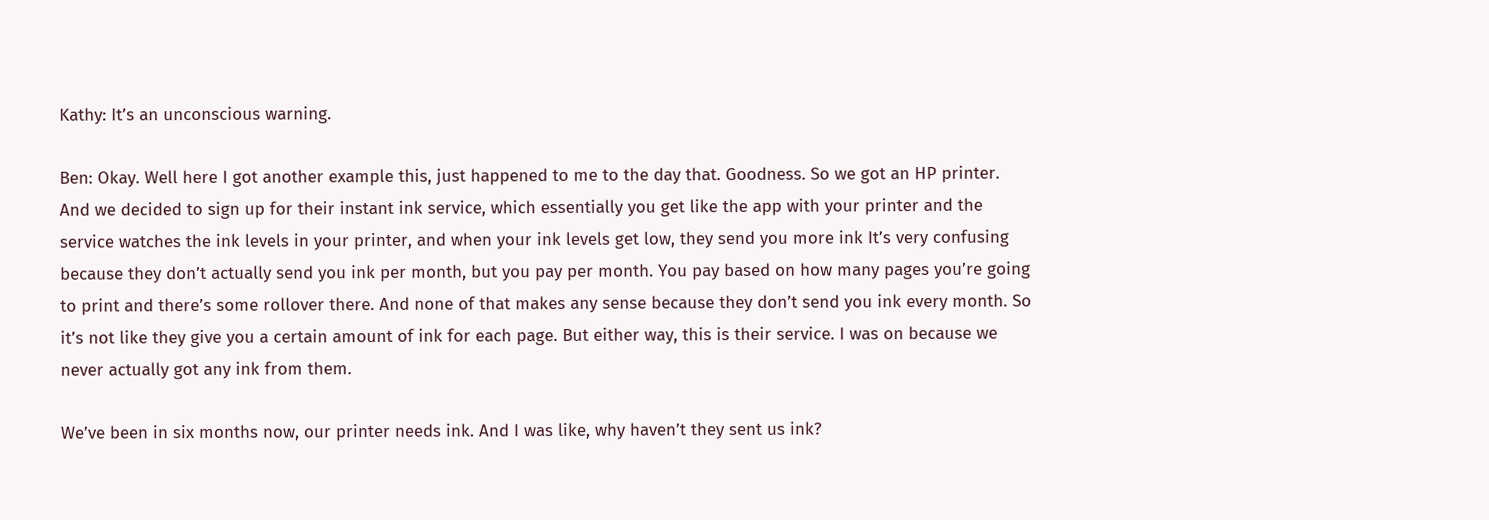Kathy: It’s an unconscious warning.

Ben: Okay. Well here I got another example this, just happened to me to the day that. Goodness. So we got an HP printer. And we decided to sign up for their instant ink service, which essentially you get like the app with your printer and the service watches the ink levels in your printer, and when your ink levels get low, they send you more ink It’s very confusing because they don’t actually send you ink per month, but you pay per month. You pay based on how many pages you’re going to print and there’s some rollover there. And none of that makes any sense because they don’t send you ink every month. So it’s not like they give you a certain amount of ink for each page. But either way, this is their service. I was on because we never actually got any ink from them.

We’ve been in six months now, our printer needs ink. And I was like, why haven’t they sent us ink?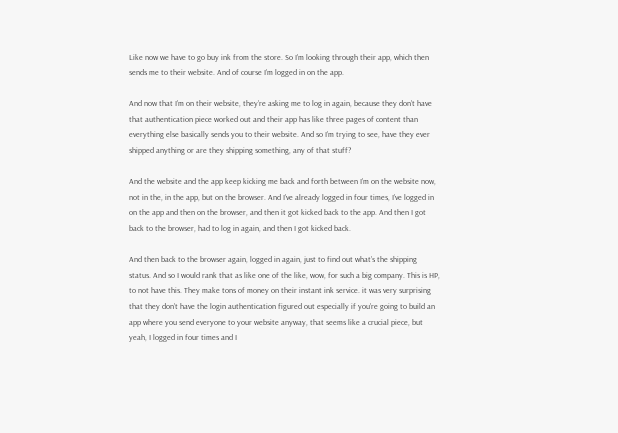Like now we have to go buy ink from the store. So I’m looking through their app, which then sends me to their website. And of course I’m logged in on the app.

And now that I’m on their website, they’re asking me to log in again, because they don’t have that authentication piece worked out and their app has like three pages of content than everything else basically sends you to their website. And so I’m trying to see, have they ever shipped anything or are they shipping something, any of that stuff?

And the website and the app keep kicking me back and forth between I’m on the website now, not in the, in the app, but on the browser. And I’ve already logged in four times, I’ve logged in on the app and then on the browser, and then it got kicked back to the app. And then I got back to the browser, had to log in again, and then I got kicked back.

And then back to the browser again, logged in again, just to find out what’s the shipping status. And so I would rank that as like one of the like, wow, for such a big company. This is HP, to not have this. They make tons of money on their instant ink service. it was very surprising that they don’t have the login authentication figured out especially if you’re going to build an app where you send everyone to your website anyway, that seems like a crucial piece, but yeah, I logged in four times and I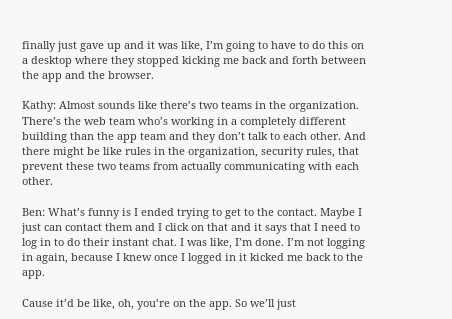finally just gave up and it was like, I’m going to have to do this on a desktop where they stopped kicking me back and forth between the app and the browser.

Kathy: Almost sounds like there’s two teams in the organization. There’s the web team who’s working in a completely different building than the app team and they don’t talk to each other. And there might be like rules in the organization, security rules, that prevent these two teams from actually communicating with each other.

Ben: What’s funny is I ended trying to get to the contact. Maybe I just can contact them and I click on that and it says that I need to log in to do their instant chat. I was like, I’m done. I’m not logging in again, because I knew once I logged in it kicked me back to the app.

Cause it’d be like, oh, you’re on the app. So we’ll just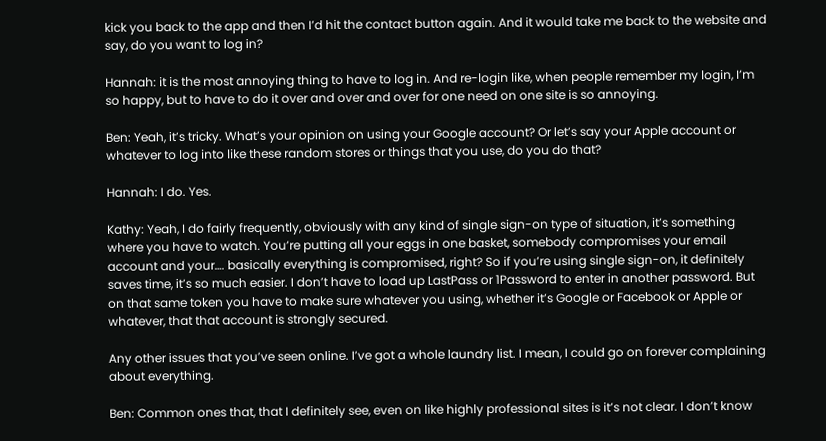kick you back to the app and then I’d hit the contact button again. And it would take me back to the website and say, do you want to log in?

Hannah: it is the most annoying thing to have to log in. And re-login like, when people remember my login, I’m so happy, but to have to do it over and over and over for one need on one site is so annoying.

Ben: Yeah, it’s tricky. What’s your opinion on using your Google account? Or let’s say your Apple account or whatever to log into like these random stores or things that you use, do you do that?

Hannah: I do. Yes.

Kathy: Yeah, I do fairly frequently, obviously with any kind of single sign-on type of situation, it’s something where you have to watch. You’re putting all your eggs in one basket, somebody compromises your email account and your…. basically everything is compromised, right? So if you’re using single sign-on, it definitely saves time, it’s so much easier. I don’t have to load up LastPass or 1Password to enter in another password. But on that same token you have to make sure whatever you using, whether it’s Google or Facebook or Apple or whatever, that that account is strongly secured.

Any other issues that you’ve seen online. I’ve got a whole laundry list. I mean, I could go on forever complaining about everything.

Ben: Common ones that, that I definitely see, even on like highly professional sites is it’s not clear. I don’t know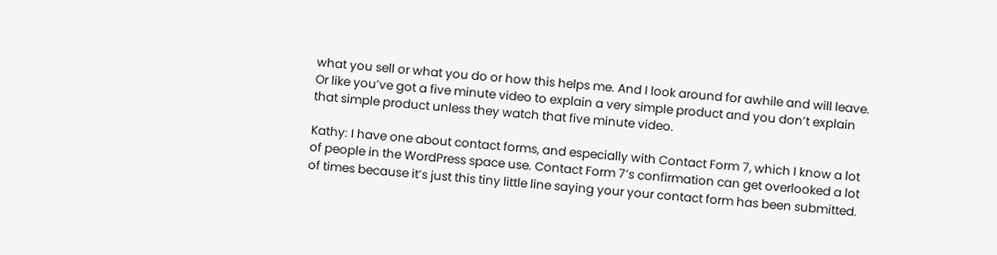what you sell or what you do or how this helps me. And I look around for awhile and will leave. Or like you’ve got a five minute video to explain a very simple product and you don’t explain that simple product unless they watch that five minute video.

Kathy: I have one about contact forms, and especially with Contact Form 7, which I know a lot of people in the WordPress space use. Contact Form 7’s confirmation can get overlooked a lot of times because it’s just this tiny little line saying your your contact form has been submitted.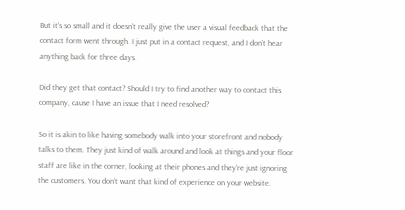But it’s so small and it doesn’t really give the user a visual feedback that the contact form went through. I just put in a contact request, and I don’t hear anything back for three days.

Did they get that contact? Should I try to find another way to contact this company, cause I have an issue that I need resolved?

So it is akin to like having somebody walk into your storefront and nobody talks to them. They just kind of walk around and look at things and your floor staff are like in the corner, looking at their phones and they’re just ignoring the customers. You don’t want that kind of experience on your website.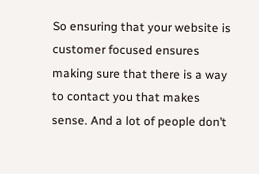So ensuring that your website is customer focused ensures making sure that there is a way to contact you that makes sense. And a lot of people don’t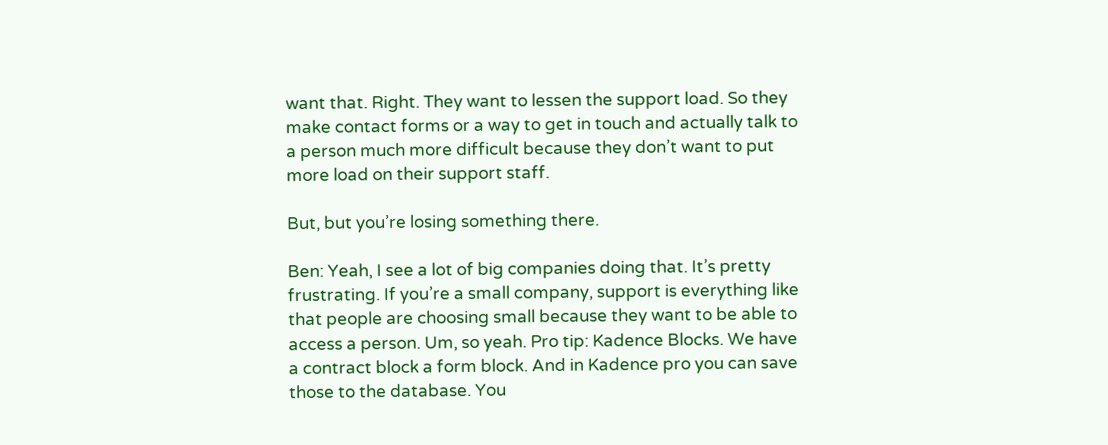want that. Right. They want to lessen the support load. So they make contact forms or a way to get in touch and actually talk to a person much more difficult because they don’t want to put more load on their support staff.

But, but you’re losing something there.

Ben: Yeah, I see a lot of big companies doing that. It’s pretty frustrating. If you’re a small company, support is everything like that people are choosing small because they want to be able to access a person. Um, so yeah. Pro tip: Kadence Blocks. We have a contract block a form block. And in Kadence pro you can save those to the database. You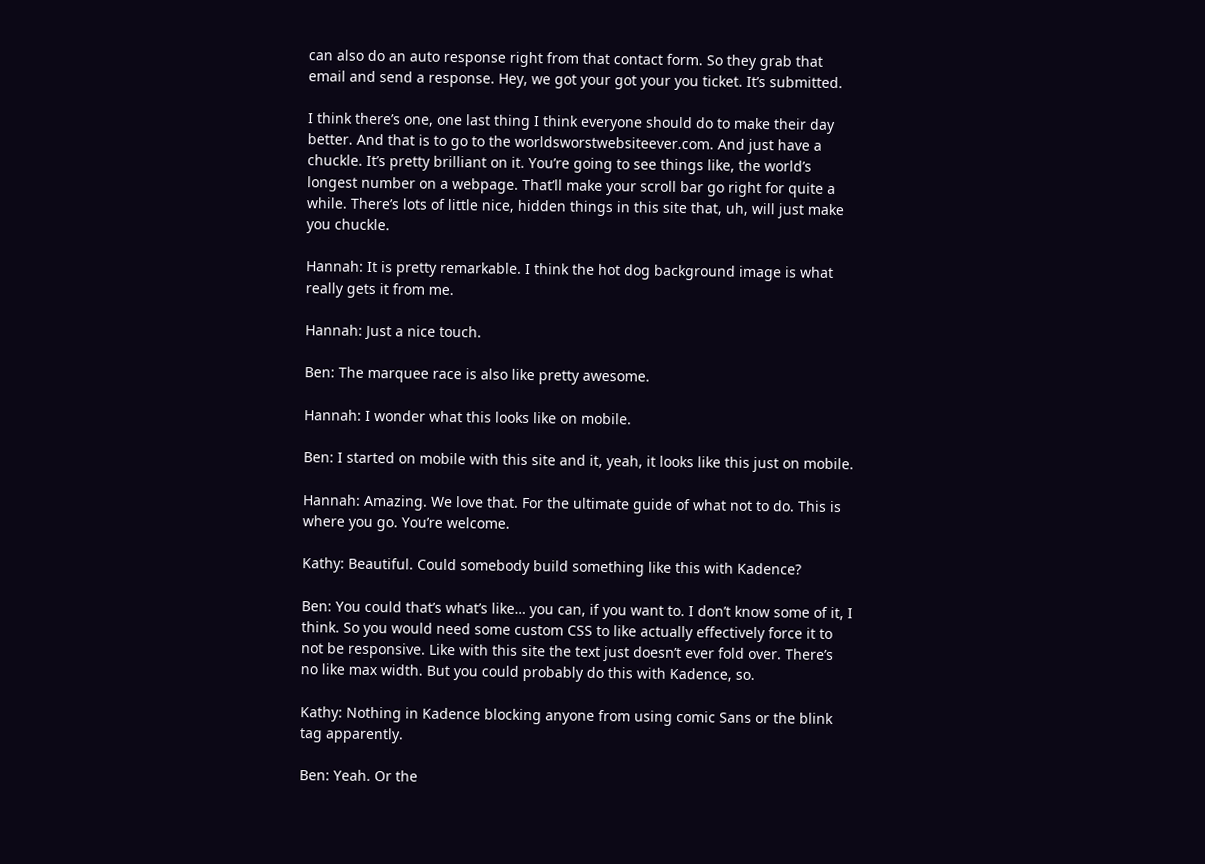can also do an auto response right from that contact form. So they grab that email and send a response. Hey, we got your got your you ticket. It’s submitted.

I think there’s one, one last thing I think everyone should do to make their day better. And that is to go to the worldsworstwebsiteever.com. And just have a chuckle. It’s pretty brilliant on it. You’re going to see things like, the world’s longest number on a webpage. That’ll make your scroll bar go right for quite a while. There’s lots of little nice, hidden things in this site that, uh, will just make you chuckle.

Hannah: It is pretty remarkable. I think the hot dog background image is what really gets it from me.

Hannah: Just a nice touch.

Ben: The marquee race is also like pretty awesome.

Hannah: I wonder what this looks like on mobile.

Ben: I started on mobile with this site and it, yeah, it looks like this just on mobile.

Hannah: Amazing. We love that. For the ultimate guide of what not to do. This is where you go. You’re welcome.

Kathy: Beautiful. Could somebody build something like this with Kadence?

Ben: You could that’s what’s like… you can, if you want to. I don’t know some of it, I think. So you would need some custom CSS to like actually effectively force it to not be responsive. Like with this site the text just doesn’t ever fold over. There’s no like max width. But you could probably do this with Kadence, so.

Kathy: Nothing in Kadence blocking anyone from using comic Sans or the blink tag apparently.

Ben: Yeah. Or the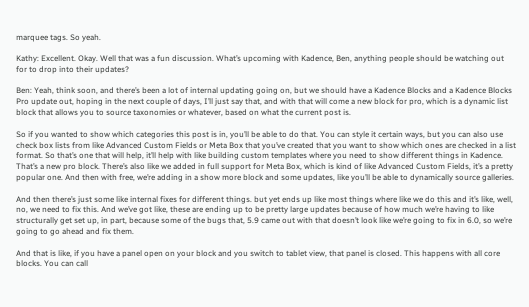marquee tags. So yeah.

Kathy: Excellent. Okay. Well that was a fun discussion. What’s upcoming with Kadence, Ben, anything people should be watching out for to drop into their updates?

Ben: Yeah, think soon, and there’s been a lot of internal updating going on, but we should have a Kadence Blocks and a Kadence Blocks Pro update out, hoping in the next couple of days, I’ll just say that, and with that will come a new block for pro, which is a dynamic list block that allows you to source taxonomies or whatever, based on what the current post is.

So if you wanted to show which categories this post is in, you’ll be able to do that. You can style it certain ways, but you can also use check box lists from like Advanced Custom Fields or Meta Box that you’ve created that you want to show which ones are checked in a list format. So that’s one that will help, it’ll help with like building custom templates where you need to show different things in Kadence. That’s a new pro block. There’s also like we added in full support for Meta Box, which is kind of like Advanced Custom Fields, it’s a pretty popular one. And then with free, we’re adding in a show more block and some updates, like you’ll be able to dynamically source galleries.

And then there’s just some like internal fixes for different things. but yet ends up like most things where like we do this and it’s like, well, no, we need to fix this. And we’ve got like, these are ending up to be pretty large updates because of how much we’re having to like structurally get set up, in part, because some of the bugs that, 5.9 came out with that doesn’t look like we’re going to fix in 6.0, so we’re going to go ahead and fix them.

And that is like, if you have a panel open on your block and you switch to tablet view, that panel is closed. This happens with all core blocks. You can call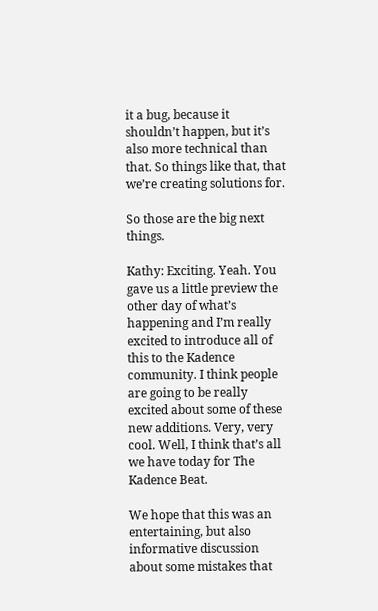it a bug, because it shouldn’t happen, but it’s also more technical than that. So things like that, that we’re creating solutions for.

So those are the big next things.

Kathy: Exciting. Yeah. You gave us a little preview the other day of what’s happening and I’m really excited to introduce all of this to the Kadence community. I think people are going to be really excited about some of these new additions. Very, very cool. Well, I think that’s all we have today for The Kadence Beat.

We hope that this was an entertaining, but also informative discussion about some mistakes that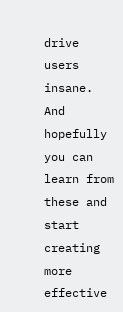drive users insane. And hopefully you can learn from these and start creating more effective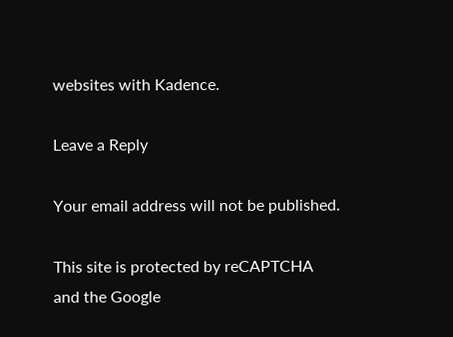websites with Kadence.

Leave a Reply

Your email address will not be published.

This site is protected by reCAPTCHA and the Google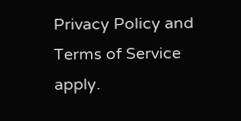Privacy Policy and Terms of Service apply.